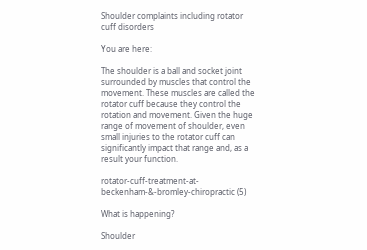Shoulder complaints including rotator cuff disorders

You are here:

The shoulder is a ball and socket joint surrounded by muscles that control the movement. These muscles are called the rotator cuff because they control the rotation and movement. Given the huge range of movement of shoulder, even small injuries to the rotator cuff can significantly impact that range and, as a result your function.

rotator-cuff-treatment-at-beckenham-&-bromley-chiropractic (5)

What is happening?

Shoulder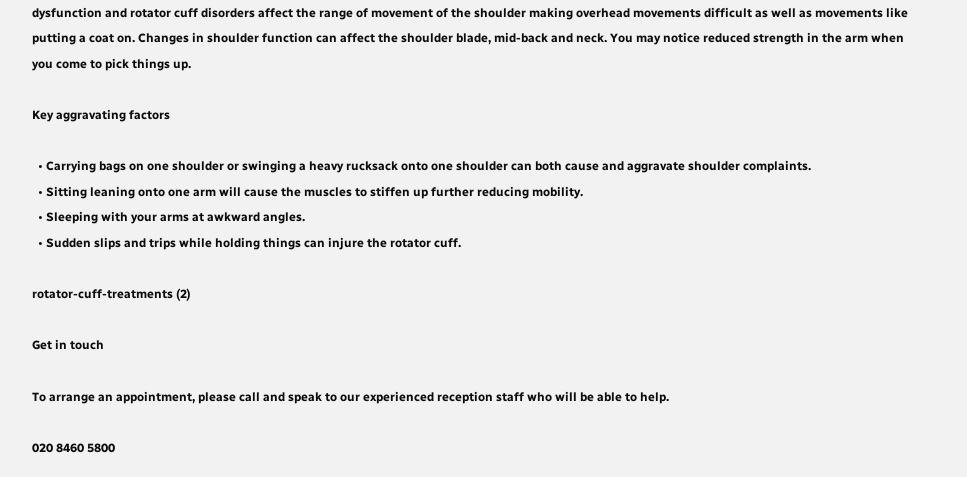dysfunction and rotator cuff disorders affect the range of movement of the shoulder making overhead movements difficult as well as movements like putting a coat on. Changes in shoulder function can affect the shoulder blade, mid-back and neck. You may notice reduced strength in the arm when you come to pick things up.

Key aggravating factors

  • Carrying bags on one shoulder or swinging a heavy rucksack onto one shoulder can both cause and aggravate shoulder complaints.
  • Sitting leaning onto one arm will cause the muscles to stiffen up further reducing mobility.
  • Sleeping with your arms at awkward angles.
  • Sudden slips and trips while holding things can injure the rotator cuff.

rotator-cuff-treatments (2)

Get in touch

To arrange an appointment, please call and speak to our experienced reception staff who will be able to help.

020 8460 5800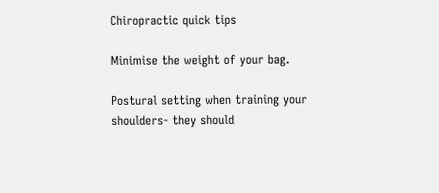Chiropractic quick tips

Minimise the weight of your bag.

Postural setting when training your shoulders- they should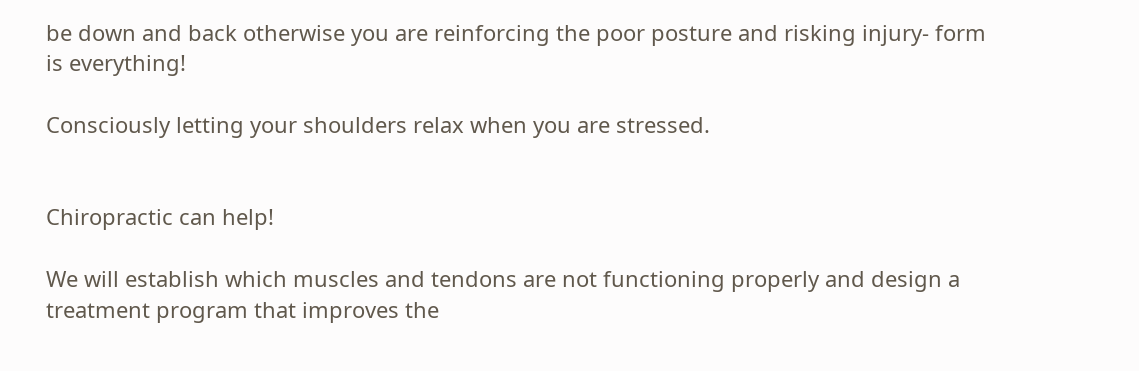be down and back otherwise you are reinforcing the poor posture and risking injury- form is everything!

Consciously letting your shoulders relax when you are stressed.


Chiropractic can help!

We will establish which muscles and tendons are not functioning properly and design a treatment program that improves the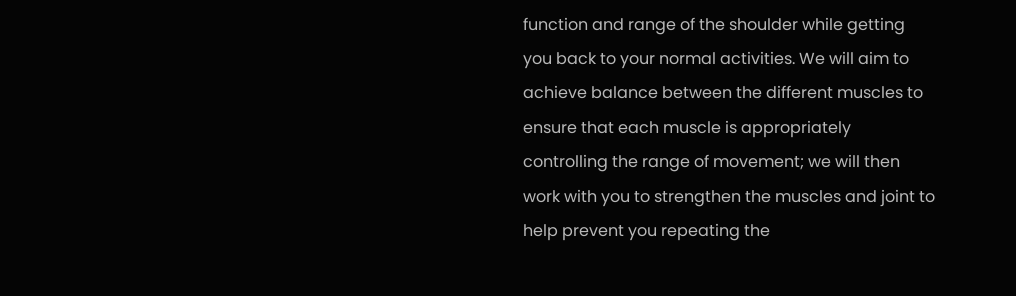function and range of the shoulder while getting you back to your normal activities. We will aim to achieve balance between the different muscles to ensure that each muscle is appropriately controlling the range of movement; we will then work with you to strengthen the muscles and joint to help prevent you repeating the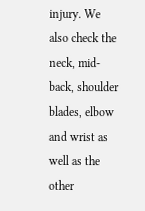injury. We also check the neck, mid-back, shoulder blades, elbow and wrist as well as the other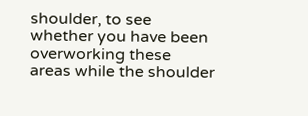shoulder, to see whether you have been overworking these areas while the shoulder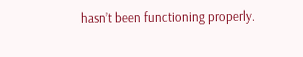hasn’t been functioning properly.